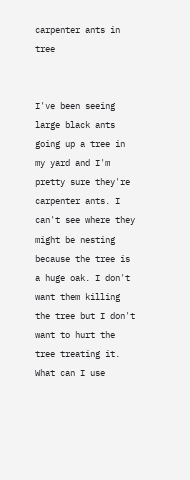carpenter ants in tree


I've been seeing large black ants going up a tree in my yard and I'm pretty sure they're carpenter ants. I can't see where they might be nesting because the tree is a huge oak. I don't want them killing the tree but I don't want to hurt the tree treating it. What can I use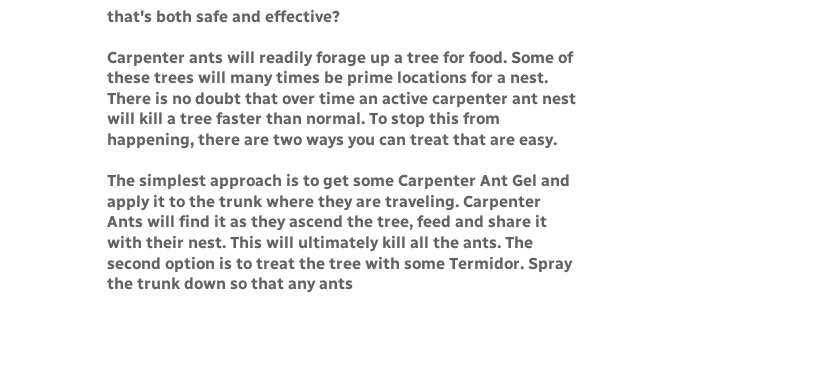that's both safe and effective?

Carpenter ants will readily forage up a tree for food. Some of these trees will many times be prime locations for a nest. There is no doubt that over time an active carpenter ant nest will kill a tree faster than normal. To stop this from happening, there are two ways you can treat that are easy.

The simplest approach is to get some Carpenter Ant Gel and apply it to the trunk where they are traveling. Carpenter Ants will find it as they ascend the tree, feed and share it with their nest. This will ultimately kill all the ants. The second option is to treat the tree with some Termidor. Spray the trunk down so that any ants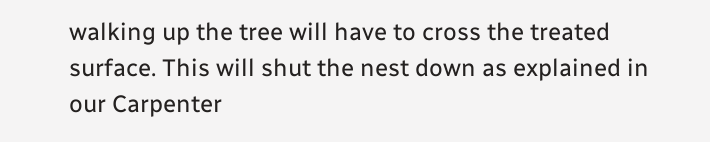walking up the tree will have to cross the treated surface. This will shut the nest down as explained in our Carpenter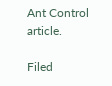Ant Control article.

Filed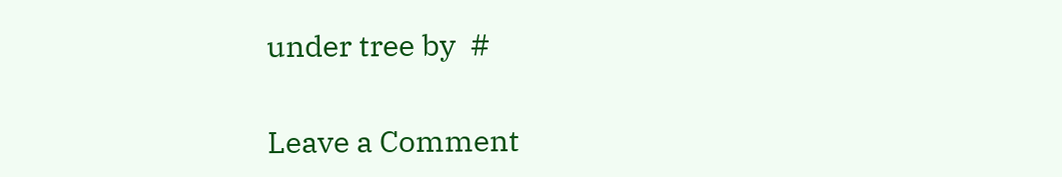under tree by  #

Leave a Comment